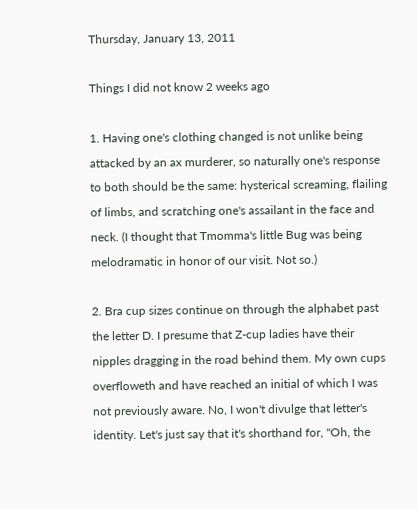Thursday, January 13, 2011

Things I did not know 2 weeks ago

1. Having one's clothing changed is not unlike being attacked by an ax murderer, so naturally one's response to both should be the same: hysterical screaming, flailing of limbs, and scratching one's assailant in the face and neck. (I thought that Tmomma's little Bug was being melodramatic in honor of our visit. Not so.)

2. Bra cup sizes continue on through the alphabet past the letter D. I presume that Z-cup ladies have their nipples dragging in the road behind them. My own cups overfloweth and have reached an initial of which I was not previously aware. No, I won't divulge that letter's identity. Let's just say that it's shorthand for, "Oh, the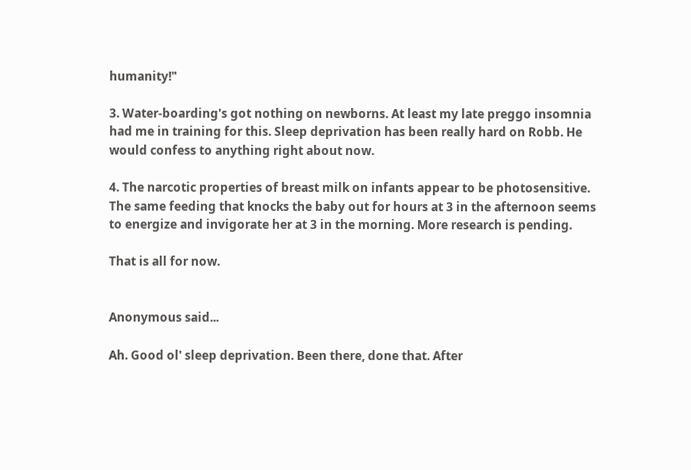humanity!"

3. Water-boarding's got nothing on newborns. At least my late preggo insomnia had me in training for this. Sleep deprivation has been really hard on Robb. He would confess to anything right about now.

4. The narcotic properties of breast milk on infants appear to be photosensitive. The same feeding that knocks the baby out for hours at 3 in the afternoon seems to energize and invigorate her at 3 in the morning. More research is pending.

That is all for now.


Anonymous said...

Ah. Good ol' sleep deprivation. Been there, done that. After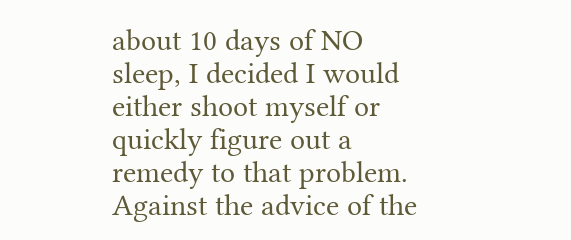about 10 days of NO sleep, I decided I would either shoot myself or quickly figure out a remedy to that problem. Against the advice of the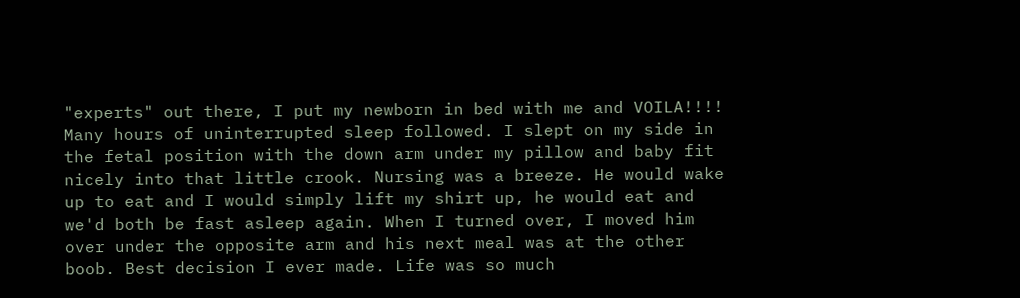"experts" out there, I put my newborn in bed with me and VOILA!!!! Many hours of uninterrupted sleep followed. I slept on my side in the fetal position with the down arm under my pillow and baby fit nicely into that little crook. Nursing was a breeze. He would wake up to eat and I would simply lift my shirt up, he would eat and we'd both be fast asleep again. When I turned over, I moved him over under the opposite arm and his next meal was at the other boob. Best decision I ever made. Life was so much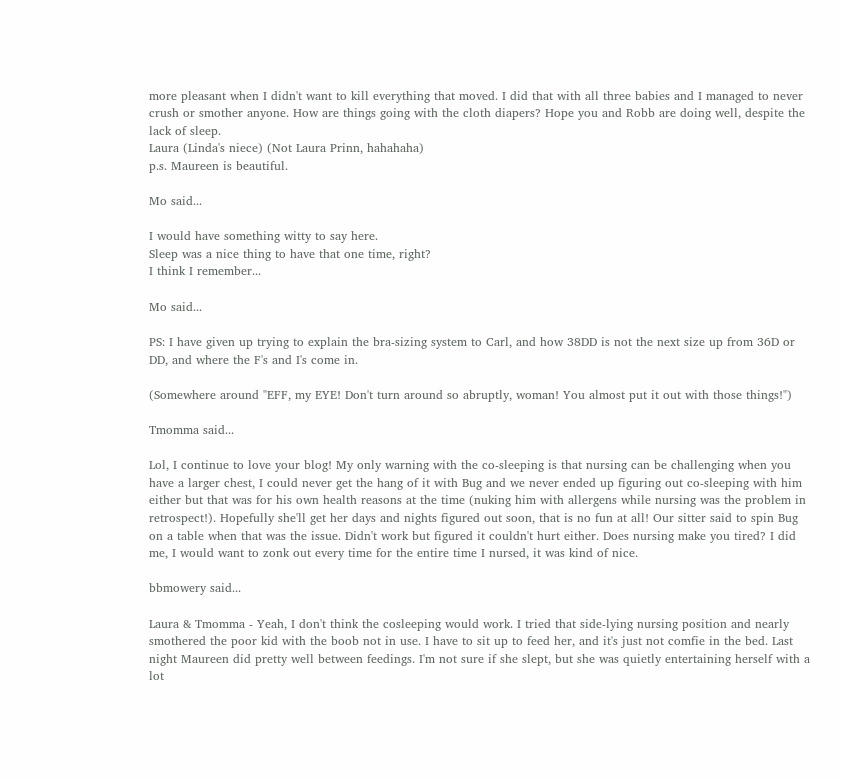more pleasant when I didn't want to kill everything that moved. I did that with all three babies and I managed to never crush or smother anyone. How are things going with the cloth diapers? Hope you and Robb are doing well, despite the lack of sleep.
Laura (Linda's niece) (Not Laura Prinn, hahahaha)
p.s. Maureen is beautiful.

Mo said...

I would have something witty to say here.
Sleep was a nice thing to have that one time, right?
I think I remember...

Mo said...

PS: I have given up trying to explain the bra-sizing system to Carl, and how 38DD is not the next size up from 36D or DD, and where the F's and I's come in.

(Somewhere around "EFF, my EYE! Don't turn around so abruptly, woman! You almost put it out with those things!")

Tmomma said...

Lol, I continue to love your blog! My only warning with the co-sleeping is that nursing can be challenging when you have a larger chest, I could never get the hang of it with Bug and we never ended up figuring out co-sleeping with him either but that was for his own health reasons at the time (nuking him with allergens while nursing was the problem in retrospect!). Hopefully she'll get her days and nights figured out soon, that is no fun at all! Our sitter said to spin Bug on a table when that was the issue. Didn't work but figured it couldn't hurt either. Does nursing make you tired? I did me, I would want to zonk out every time for the entire time I nursed, it was kind of nice.

bbmowery said...

Laura & Tmomma - Yeah, I don't think the cosleeping would work. I tried that side-lying nursing position and nearly smothered the poor kid with the boob not in use. I have to sit up to feed her, and it's just not comfie in the bed. Last night Maureen did pretty well between feedings. I'm not sure if she slept, but she was quietly entertaining herself with a lot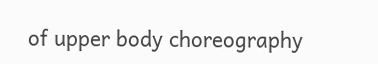of upper body choreography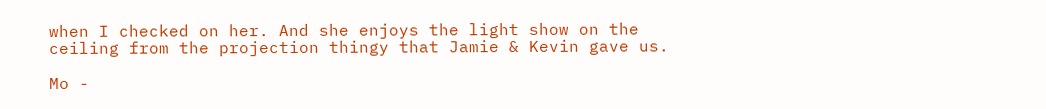when I checked on her. And she enjoys the light show on the ceiling from the projection thingy that Jamie & Kevin gave us.

Mo -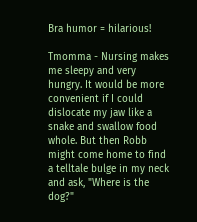Bra humor = hilarious!

Tmomma - Nursing makes me sleepy and very hungry. It would be more convenient if I could dislocate my jaw like a snake and swallow food whole. But then Robb might come home to find a telltale bulge in my neck and ask, "Where is the dog?"